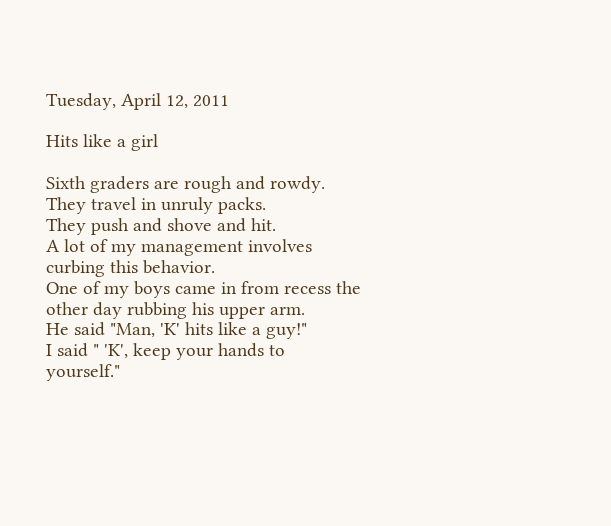Tuesday, April 12, 2011

Hits like a girl

Sixth graders are rough and rowdy.
They travel in unruly packs.
They push and shove and hit.
A lot of my management involves curbing this behavior.
One of my boys came in from recess the other day rubbing his upper arm.
He said "Man, 'K' hits like a guy!"
I said " 'K', keep your hands to yourself."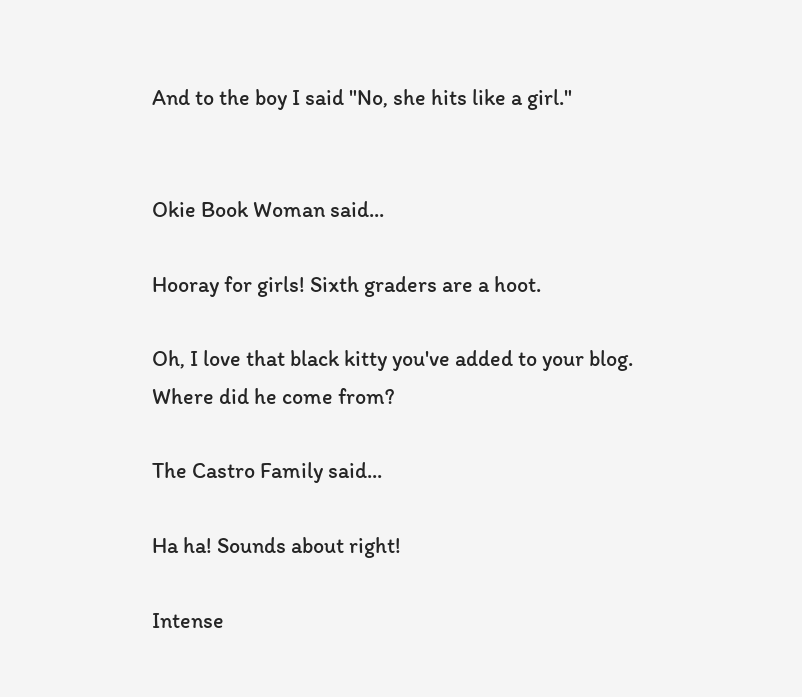And to the boy I said "No, she hits like a girl."


Okie Book Woman said...

Hooray for girls! Sixth graders are a hoot.

Oh, I love that black kitty you've added to your blog. Where did he come from?

The Castro Family said...

Ha ha! Sounds about right!

Intense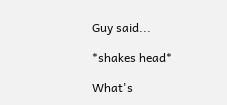Guy said...

*shakes head*

What's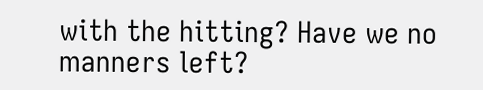with the hitting? Have we no manners left?